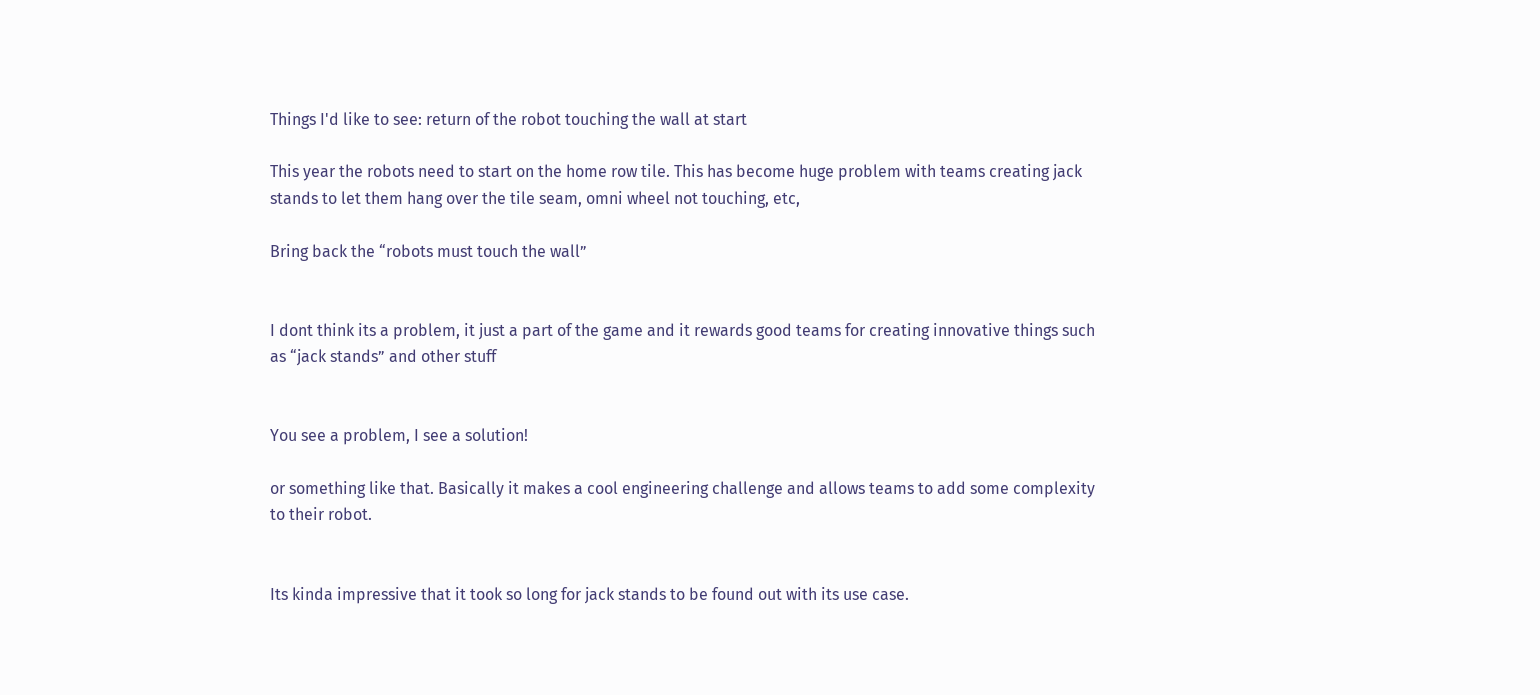Things I'd like to see: return of the robot touching the wall at start

This year the robots need to start on the home row tile. This has become huge problem with teams creating jack stands to let them hang over the tile seam, omni wheel not touching, etc,

Bring back the “robots must touch the wall”


I dont think its a problem, it just a part of the game and it rewards good teams for creating innovative things such as “jack stands” and other stuff


You see a problem, I see a solution!

or something like that. Basically it makes a cool engineering challenge and allows teams to add some complexity to their robot.


Its kinda impressive that it took so long for jack stands to be found out with its use case.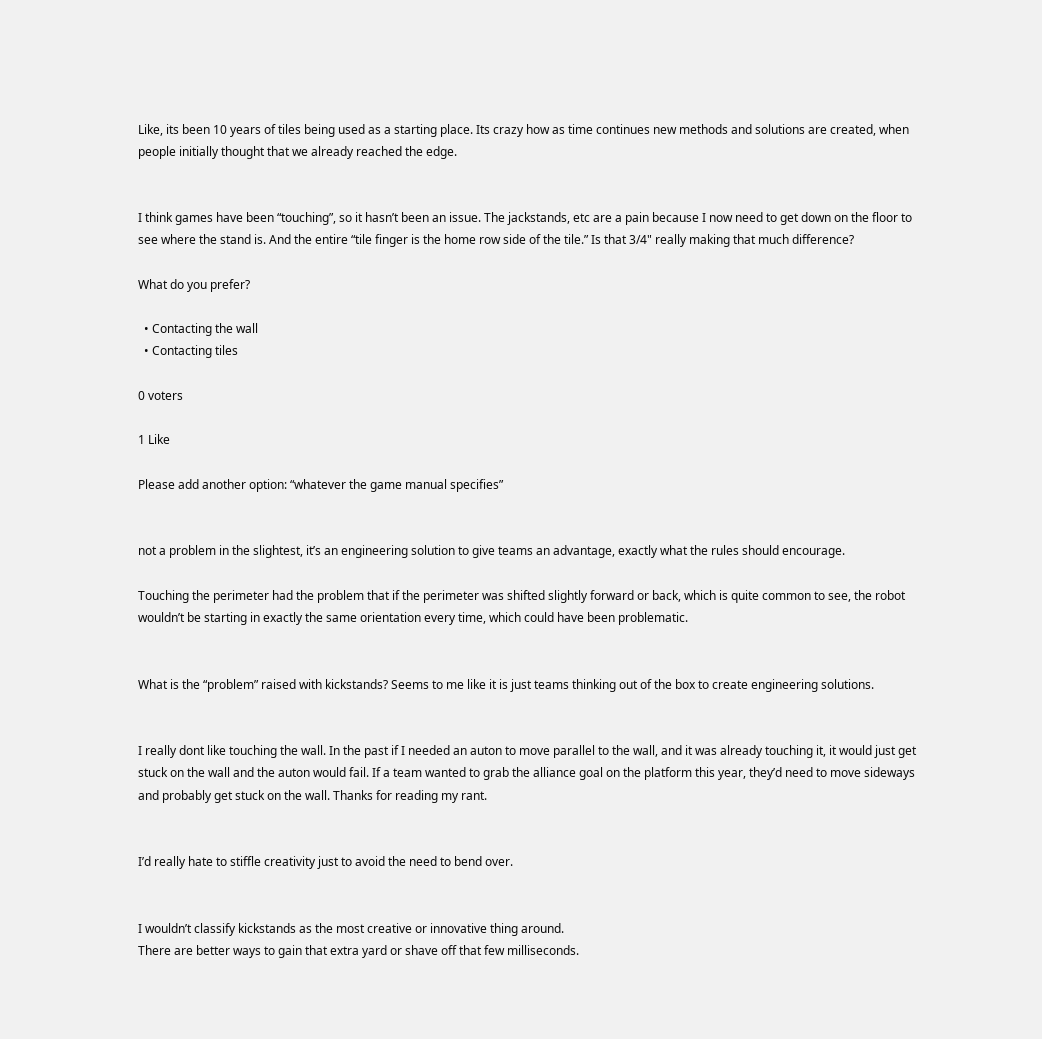Like, its been 10 years of tiles being used as a starting place. Its crazy how as time continues new methods and solutions are created, when people initially thought that we already reached the edge.


I think games have been “touching”, so it hasn’t been an issue. The jackstands, etc are a pain because I now need to get down on the floor to see where the stand is. And the entire “tile finger is the home row side of the tile.” Is that 3/4" really making that much difference?

What do you prefer?

  • Contacting the wall
  • Contacting tiles

0 voters

1 Like

Please add another option: “whatever the game manual specifies”


not a problem in the slightest, it’s an engineering solution to give teams an advantage, exactly what the rules should encourage.

Touching the perimeter had the problem that if the perimeter was shifted slightly forward or back, which is quite common to see, the robot wouldn’t be starting in exactly the same orientation every time, which could have been problematic.


What is the “problem” raised with kickstands? Seems to me like it is just teams thinking out of the box to create engineering solutions.


I really dont like touching the wall. In the past if I needed an auton to move parallel to the wall, and it was already touching it, it would just get stuck on the wall and the auton would fail. If a team wanted to grab the alliance goal on the platform this year, they’d need to move sideways and probably get stuck on the wall. Thanks for reading my rant.


I’d really hate to stiffle creativity just to avoid the need to bend over.


I wouldn’t classify kickstands as the most creative or innovative thing around.
There are better ways to gain that extra yard or shave off that few milliseconds.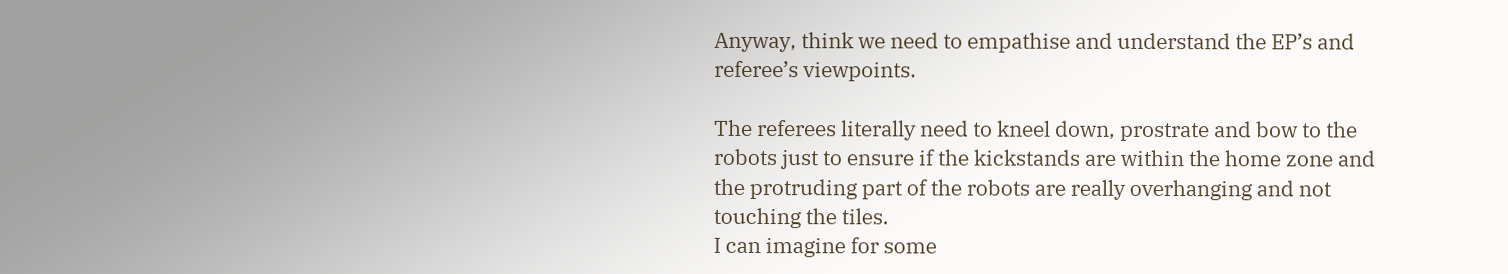Anyway, think we need to empathise and understand the EP’s and referee’s viewpoints.

The referees literally need to kneel down, prostrate and bow to the robots just to ensure if the kickstands are within the home zone and the protruding part of the robots are really overhanging and not touching the tiles.
I can imagine for some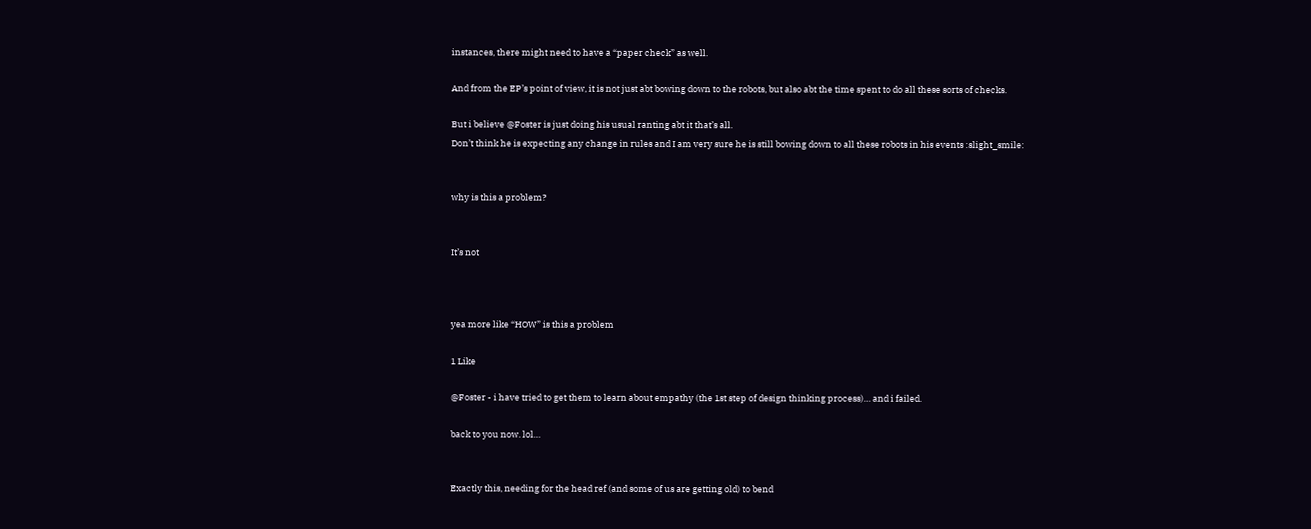instances, there might need to have a “paper check” as well.

And from the EP’s point of view, it is not just abt bowing down to the robots, but also abt the time spent to do all these sorts of checks.

But i believe @Foster is just doing his usual ranting abt it that’s all.
Don’t think he is expecting any change in rules and I am very sure he is still bowing down to all these robots in his events :slight_smile:


why is this a problem?


It’s not



yea more like “HOW” is this a problem

1 Like

@Foster - i have tried to get them to learn about empathy (the 1st step of design thinking process)… and i failed.

back to you now. lol…


Exactly this, needing for the head ref (and some of us are getting old) to bend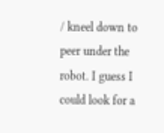/ kneel down to peer under the robot. I guess I could look for a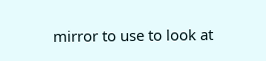mirror to use to look at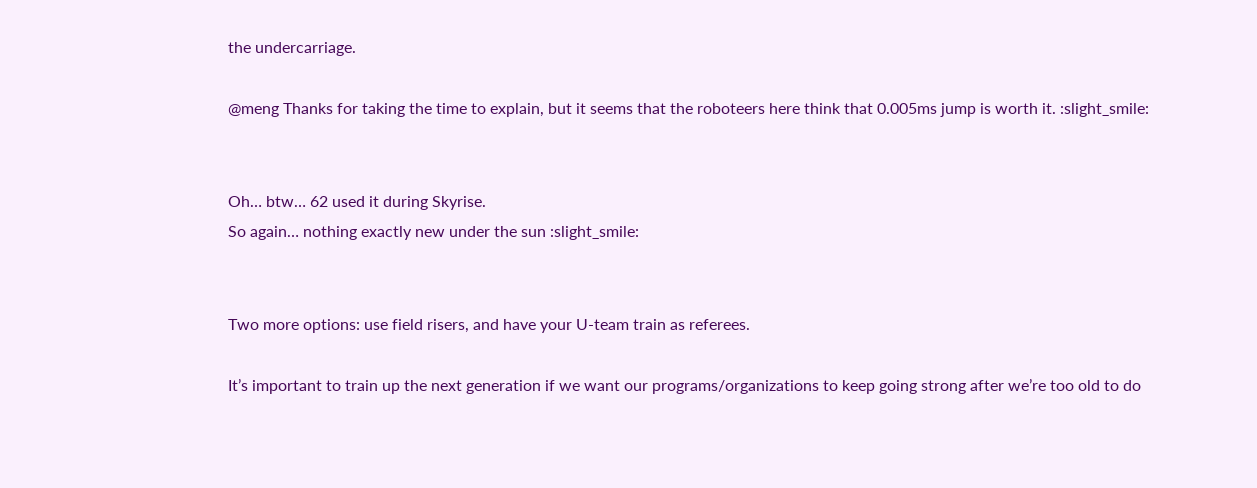the undercarriage.

@meng Thanks for taking the time to explain, but it seems that the roboteers here think that 0.005ms jump is worth it. :slight_smile:


Oh… btw… 62 used it during Skyrise.
So again… nothing exactly new under the sun :slight_smile:


Two more options: use field risers, and have your U-team train as referees.

It’s important to train up the next generation if we want our programs/organizations to keep going strong after we’re too old to do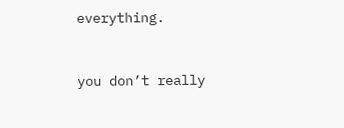everything.


you don’t really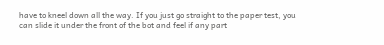have to kneel down all the way. If you just go straight to the paper test, you can slide it under the front of the bot and feel if any part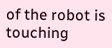of the robot is touching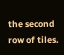the second row of tiles.